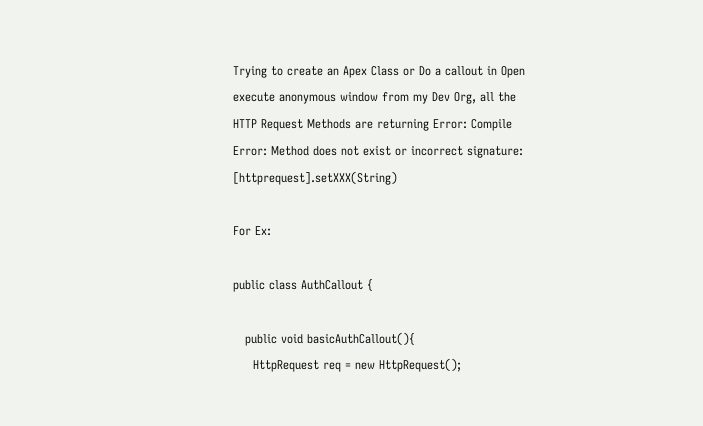Trying to create an Apex Class or Do a callout in Open execute anonymous window from my Dev Org, all the HTTP Request Methods are returning Error: Compile Error: Method does not exist or incorrect signature: [httprequest].setXXX(String)

For Ex:

public class AuthCallout {

   public void basicAuthCallout(){
     HttpRequest req = new HttpRequest();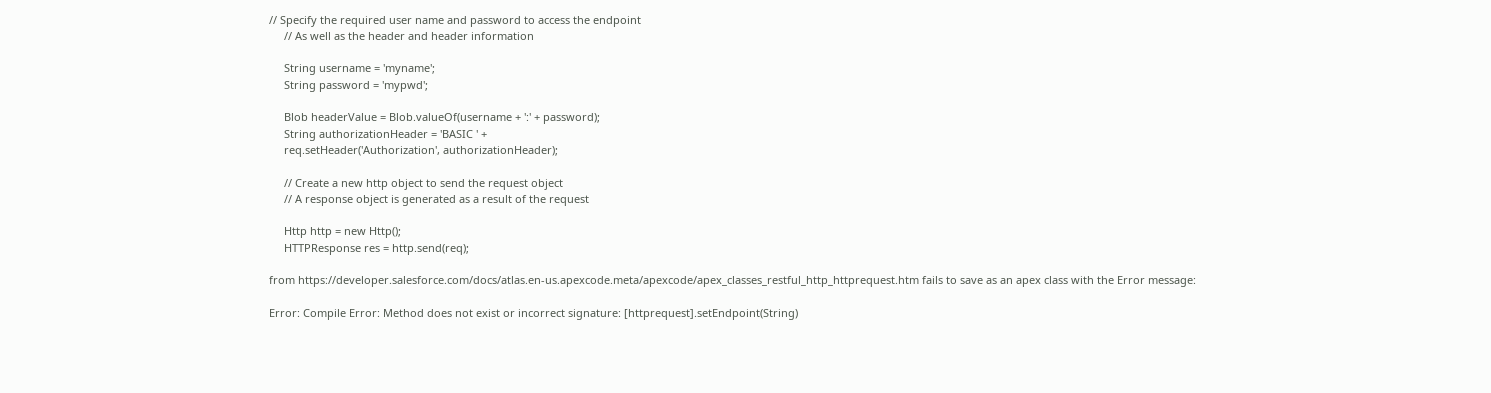// Specify the required user name and password to access the endpoint
     // As well as the header and header information

     String username = 'myname';
     String password = 'mypwd';

     Blob headerValue = Blob.valueOf(username + ':' + password);
     String authorizationHeader = 'BASIC ' +
     req.setHeader('Authorization', authorizationHeader);

     // Create a new http object to send the request object
     // A response object is generated as a result of the request

     Http http = new Http();
     HTTPResponse res = http.send(req);

from https://developer.salesforce.com/docs/atlas.en-us.apexcode.meta/apexcode/apex_classes_restful_http_httprequest.htm fails to save as an apex class with the Error message:

Error: Compile Error: Method does not exist or incorrect signature: [httprequest].setEndpoint(String)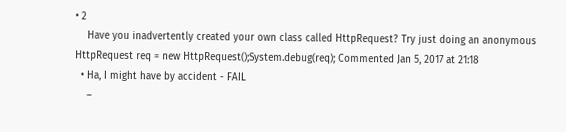• 2
    Have you inadvertently created your own class called HttpRequest? Try just doing an anonymous HttpRequest req = new HttpRequest();System.debug(req); Commented Jan 5, 2017 at 21:18
  • Ha, I might have by accident - FAIL
    –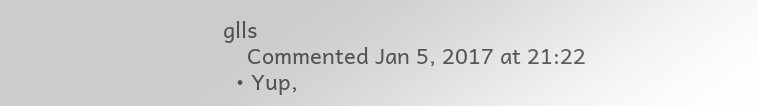glls
    Commented Jan 5, 2017 at 21:22
  • Yup,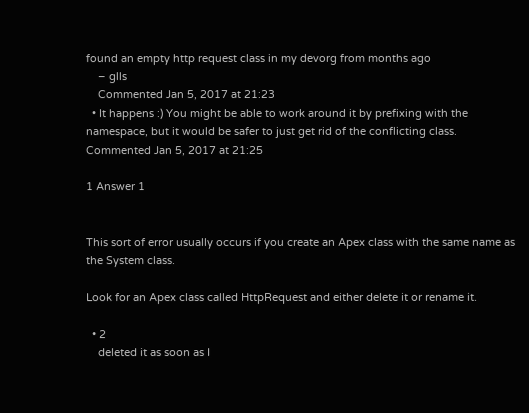found an empty http request class in my devorg from months ago
    – glls
    Commented Jan 5, 2017 at 21:23
  • It happens :) You might be able to work around it by prefixing with the namespace, but it would be safer to just get rid of the conflicting class. Commented Jan 5, 2017 at 21:25

1 Answer 1


This sort of error usually occurs if you create an Apex class with the same name as the System class.

Look for an Apex class called HttpRequest and either delete it or rename it.

  • 2
    deleted it as soon as I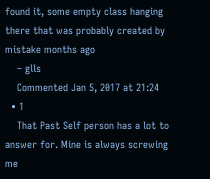found it, some empty class hanging there that was probably created by mistake months ago
    – glls
    Commented Jan 5, 2017 at 21:24
  • 1
    That Past Self person has a lot to answer for. Mine is always screwing me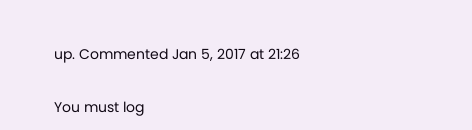up. Commented Jan 5, 2017 at 21:26

You must log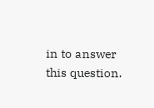in to answer this question.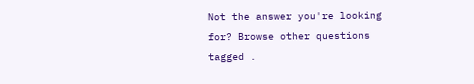Not the answer you're looking for? Browse other questions tagged .